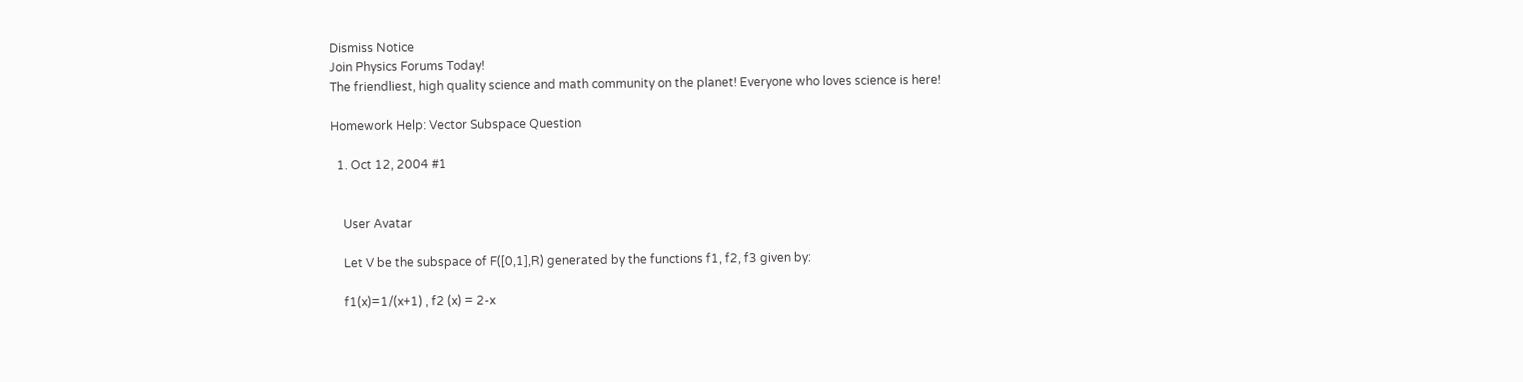Dismiss Notice
Join Physics Forums Today!
The friendliest, high quality science and math community on the planet! Everyone who loves science is here!

Homework Help: Vector Subspace Question

  1. Oct 12, 2004 #1


    User Avatar

    Let V be the subspace of F([0,1],R) generated by the functions f1, f2, f3 given by:

    f1(x)=1/(x+1) , f2 (x) = 2-x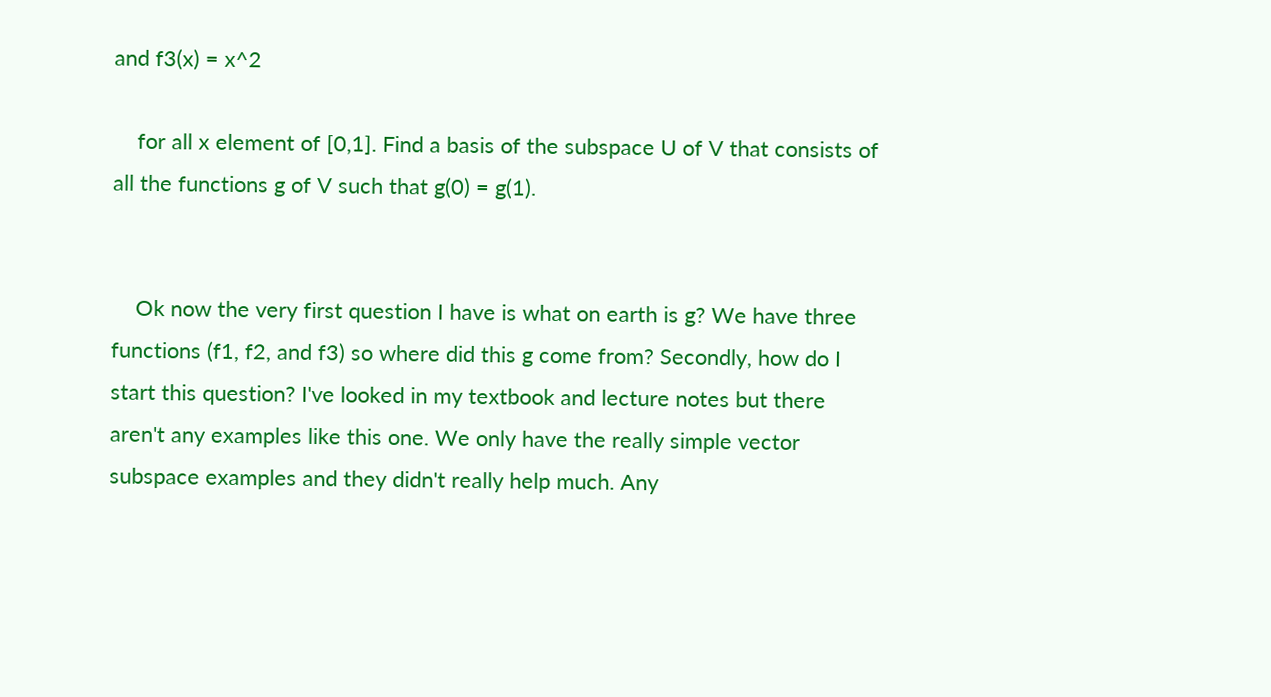and f3(x) = x^2

    for all x element of [0,1]. Find a basis of the subspace U of V that consists of all the functions g of V such that g(0) = g(1).


    Ok now the very first question I have is what on earth is g? We have three functions (f1, f2, and f3) so where did this g come from? Secondly, how do I start this question? I've looked in my textbook and lecture notes but there aren't any examples like this one. We only have the really simple vector subspace examples and they didn't really help much. Any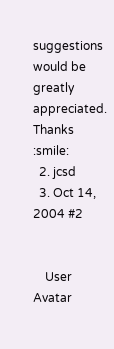suggestions would be greatly appreciated. Thanks :smile:
  2. jcsd
  3. Oct 14, 2004 #2


    User Avatar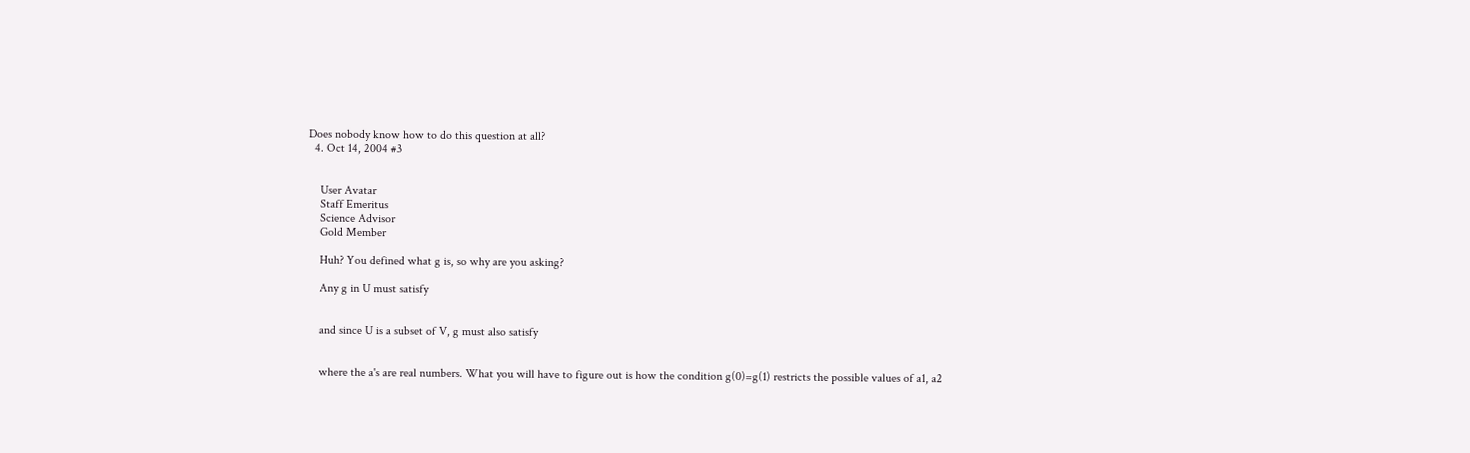Does nobody know how to do this question at all?
  4. Oct 14, 2004 #3


    User Avatar
    Staff Emeritus
    Science Advisor
    Gold Member

    Huh? You defined what g is, so why are you asking?

    Any g in U must satisfy


    and since U is a subset of V, g must also satisfy


    where the a's are real numbers. What you will have to figure out is how the condition g(0)=g(1) restricts the possible values of a1, a2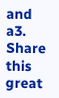and a3.
Share this great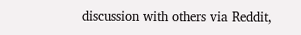discussion with others via Reddit,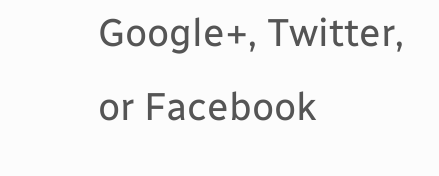Google+, Twitter, or Facebook